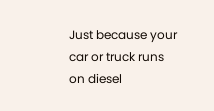Just because your car or truck runs on diesel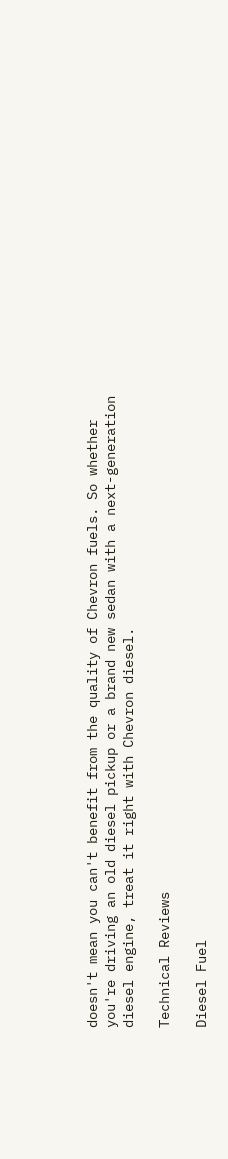doesn't mean you can't benefit from the quality of Chevron fuels. So whether you're driving an old diesel pickup or a brand new sedan with a next-generation diesel engine, treat it right with Chevron diesel.

Technical Reviews

Diesel Fuel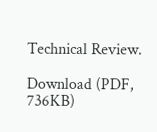Technical Review.

Download (PDF, 736KB)